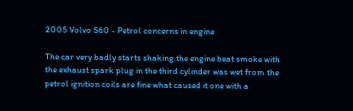2005 Volvo S60 - Petrol concerns in engine

The car very badly starts shaking the engine beat smoke with the exhaust spark plug in the third cylinder was wet from the petrol ignition coils are fine what caused it one with a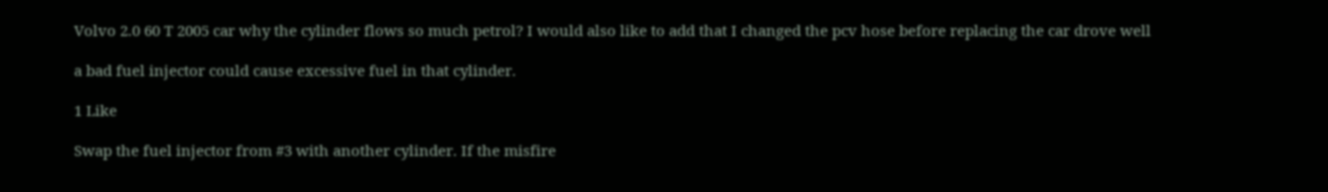Volvo 2.0 60 T 2005 car why the cylinder flows so much petrol? I would also like to add that I changed the pcv hose before replacing the car drove well

a bad fuel injector could cause excessive fuel in that cylinder.

1 Like

Swap the fuel injector from #3 with another cylinder. If the misfire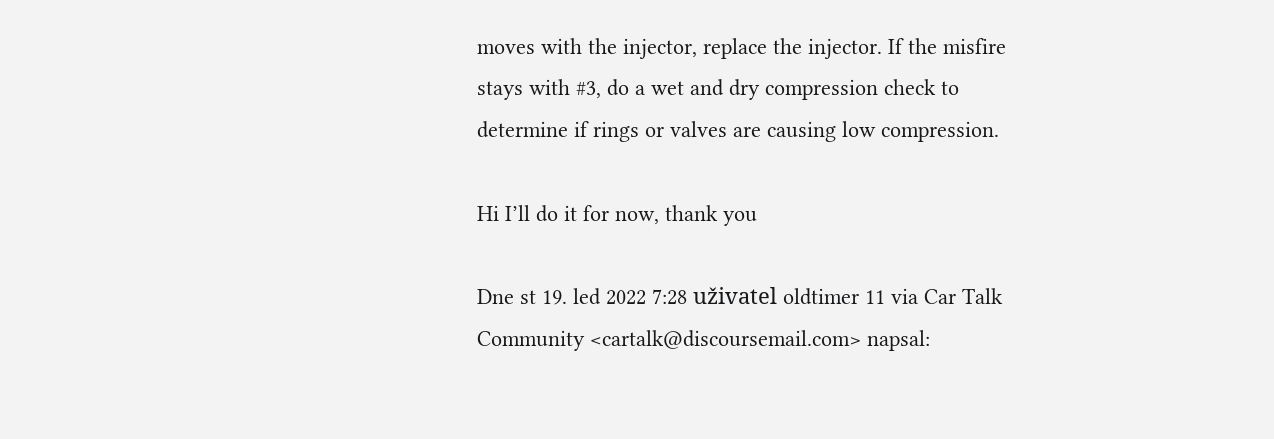moves with the injector, replace the injector. If the misfire stays with #3, do a wet and dry compression check to determine if rings or valves are causing low compression.

Hi I’ll do it for now, thank you

Dne st 19. led 2022 7:28 uživatel oldtimer 11 via Car Talk Community <cartalk@discoursemail.com> napsal: